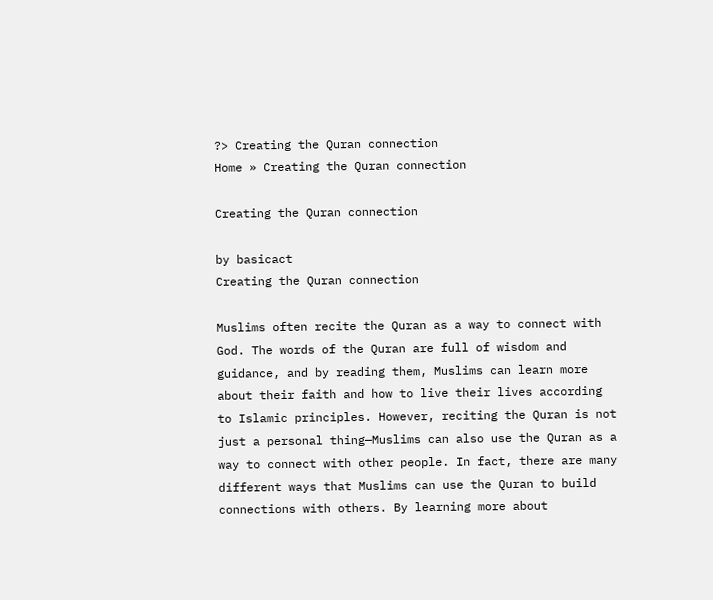?> Creating the Quran connection
Home » Creating the Quran connection

Creating the Quran connection

by basicact
Creating the Quran connection

Muslims often recite the Quran as a way to connect with God. The words of the Quran are full of wisdom and guidance, and by reading them, Muslims can learn more about their faith and how to live their lives according to Islamic principles. However, reciting the Quran is not just a personal thing—Muslims can also use the Quran as a way to connect with other people. In fact, there are many different ways that Muslims can use the Quran to build connections with others. By learning more about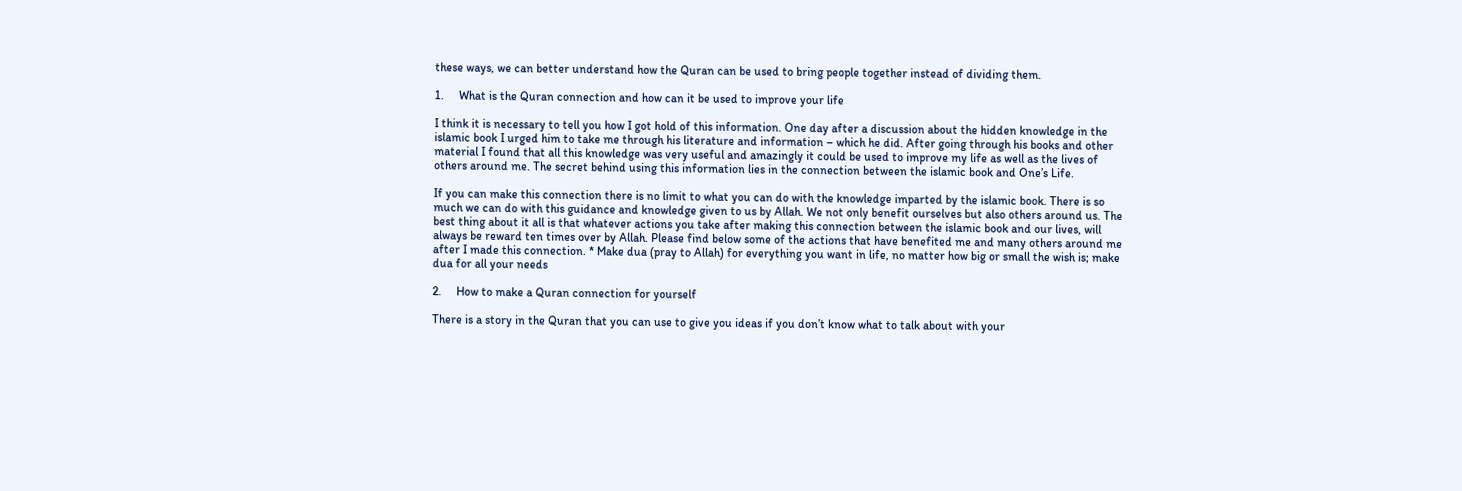these ways, we can better understand how the Quran can be used to bring people together instead of dividing them.

1.     What is the Quran connection and how can it be used to improve your life

I think it is necessary to tell you how I got hold of this information. One day after a discussion about the hidden knowledge in the islamic book I urged him to take me through his literature and information – which he did. After going through his books and other material I found that all this knowledge was very useful and amazingly it could be used to improve my life as well as the lives of others around me. The secret behind using this information lies in the connection between the islamic book and One’s Life.

If you can make this connection there is no limit to what you can do with the knowledge imparted by the islamic book. There is so much we can do with this guidance and knowledge given to us by Allah. We not only benefit ourselves but also others around us. The best thing about it all is that whatever actions you take after making this connection between the islamic book and our lives, will always be reward ten times over by Allah. Please find below some of the actions that have benefited me and many others around me after I made this connection. * Make dua (pray to Allah) for everything you want in life, no matter how big or small the wish is; make dua for all your needs

2.     How to make a Quran connection for yourself

There is a story in the Quran that you can use to give you ideas if you don’t know what to talk about with your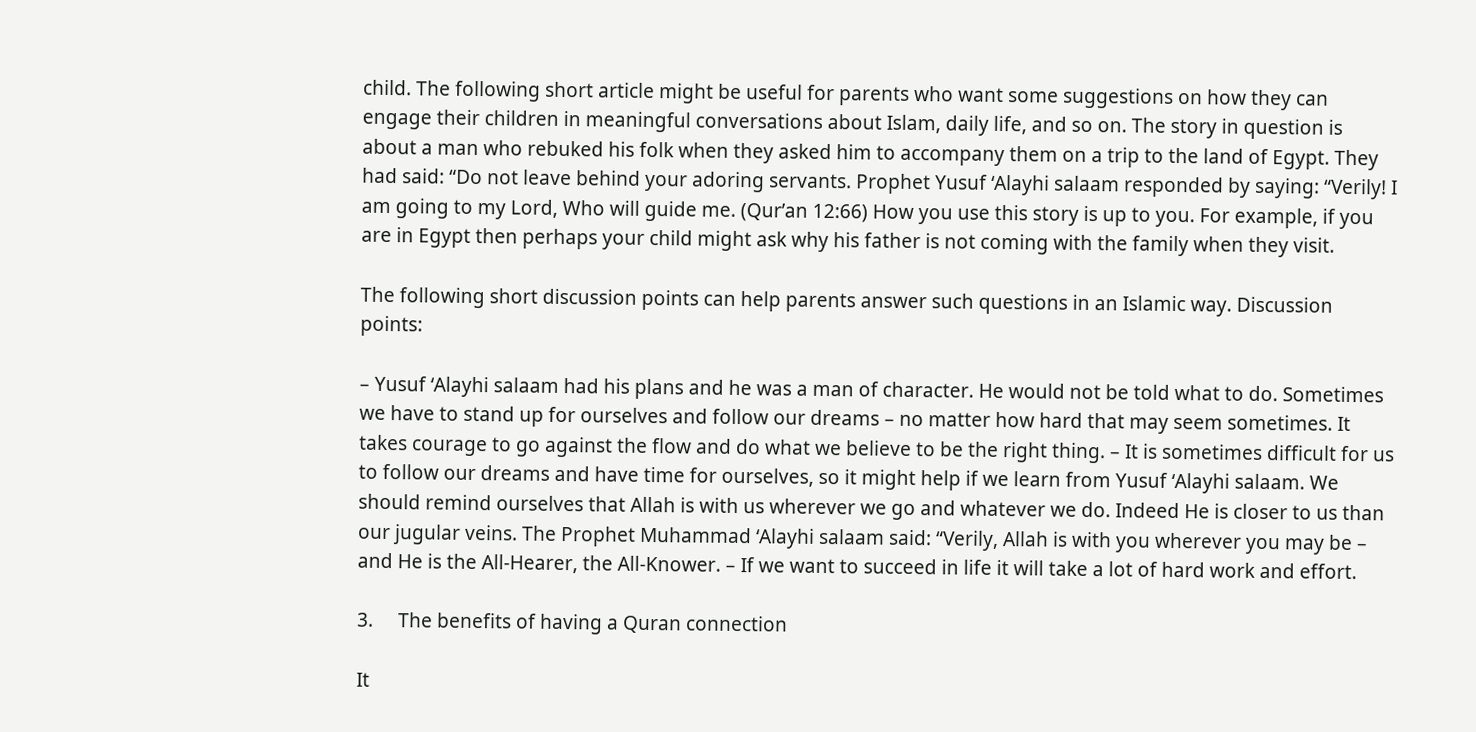child. The following short article might be useful for parents who want some suggestions on how they can engage their children in meaningful conversations about Islam, daily life, and so on. The story in question is about a man who rebuked his folk when they asked him to accompany them on a trip to the land of Egypt. They had said: “Do not leave behind your adoring servants. Prophet Yusuf ‘Alayhi salaam responded by saying: “Verily! I am going to my Lord, Who will guide me. (Qur’an 12:66) How you use this story is up to you. For example, if you are in Egypt then perhaps your child might ask why his father is not coming with the family when they visit.

The following short discussion points can help parents answer such questions in an Islamic way. Discussion points:

– Yusuf ‘Alayhi salaam had his plans and he was a man of character. He would not be told what to do. Sometimes we have to stand up for ourselves and follow our dreams – no matter how hard that may seem sometimes. It takes courage to go against the flow and do what we believe to be the right thing. – It is sometimes difficult for us to follow our dreams and have time for ourselves, so it might help if we learn from Yusuf ‘Alayhi salaam. We should remind ourselves that Allah is with us wherever we go and whatever we do. Indeed He is closer to us than our jugular veins. The Prophet Muhammad ‘Alayhi salaam said: “Verily, Allah is with you wherever you may be – and He is the All-Hearer, the All-Knower. – If we want to succeed in life it will take a lot of hard work and effort.

3.     The benefits of having a Quran connection

It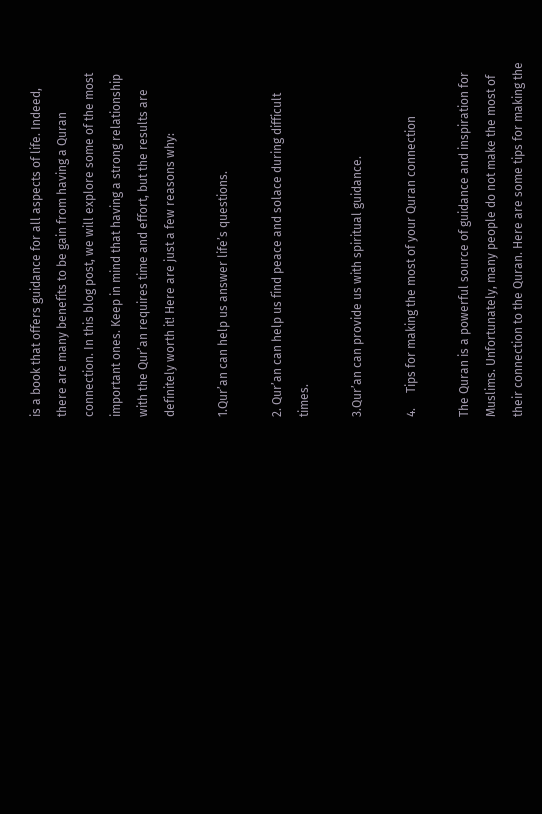is a book that offers guidance for all aspects of life. Indeed, there are many benefits to be gain from having a Quran connection. In this blog post, we will explore some of the most important ones. Keep in mind that having a strong relationship with the Qur’an requires time and effort, but the results are definitely worth it! Here are just a few reasons why:

1.Qur’an can help us answer life’s questions.

2. Qur’an can help us find peace and solace during difficult times.

3.Qur’an can provide us with spiritual guidance.

4.     Tips for making the most of your Quran connection

The Quran is a powerful source of guidance and inspiration for Muslims. Unfortunately, many people do not make the most of their connection to the Quran. Here are some tips for making the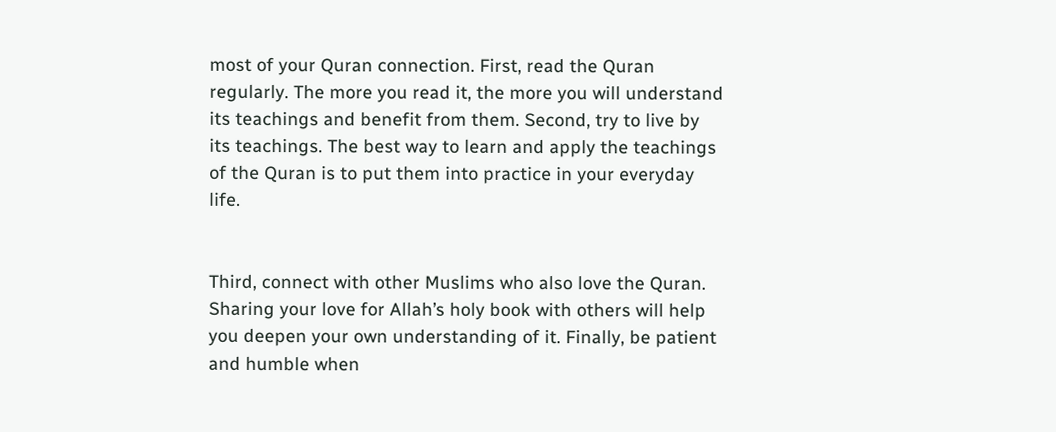most of your Quran connection. First, read the Quran regularly. The more you read it, the more you will understand its teachings and benefit from them. Second, try to live by its teachings. The best way to learn and apply the teachings of the Quran is to put them into practice in your everyday life.


Third, connect with other Muslims who also love the Quran. Sharing your love for Allah’s holy book with others will help you deepen your own understanding of it. Finally, be patient and humble when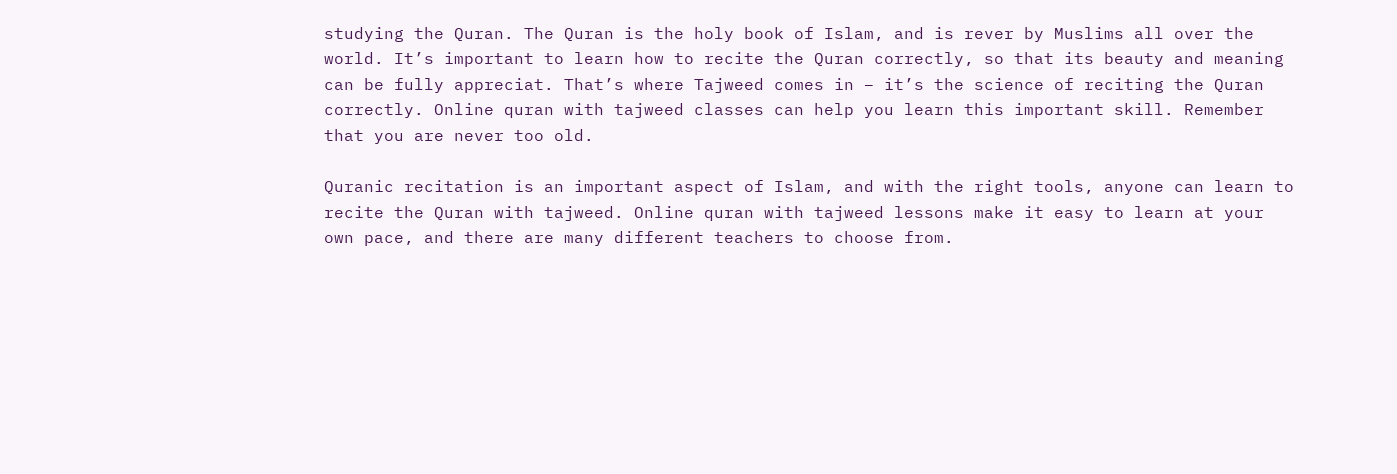studying the Quran. The Quran is the holy book of Islam, and is rever by Muslims all over the world. It’s important to learn how to recite the Quran correctly, so that its beauty and meaning can be fully appreciat. That’s where Tajweed comes in – it’s the science of reciting the Quran correctly. Online quran with tajweed classes can help you learn this important skill. Remember that you are never too old.

Quranic recitation is an important aspect of Islam, and with the right tools, anyone can learn to recite the Quran with tajweed. Online quran with tajweed lessons make it easy to learn at your own pace, and there are many different teachers to choose from.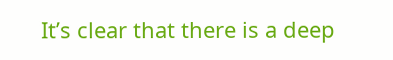It’s clear that there is a deep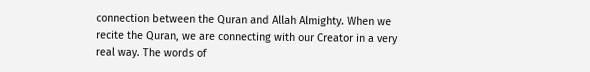connection between the Quran and Allah Almighty. When we recite the Quran, we are connecting with our Creator in a very real way. The words of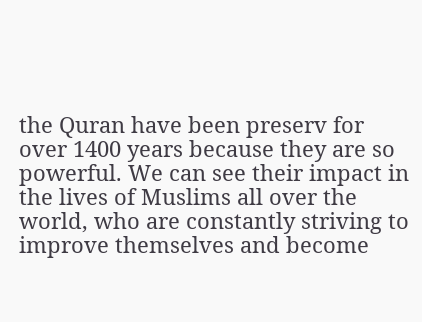the Quran have been preserv for over 1400 years because they are so powerful. We can see their impact in the lives of Muslims all over the world, who are constantly striving to improve themselves and become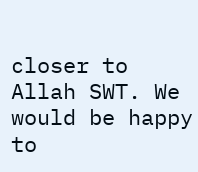closer to Allah SWT. We would be happy to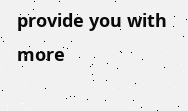provide you with more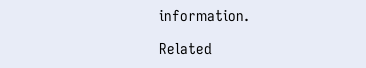information.

Related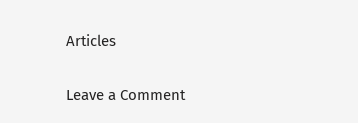Articles

Leave a Comment